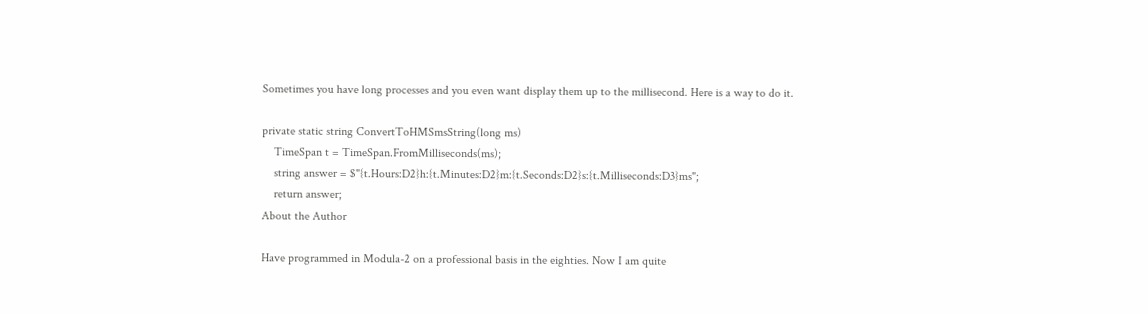Sometimes you have long processes and you even want display them up to the millisecond. Here is a way to do it.

private static string ConvertToHMSmsString(long ms)
    TimeSpan t = TimeSpan.FromMilliseconds(ms);
    string answer = $"{t.Hours:D2}h:{t.Minutes:D2}m:{t.Seconds:D2}s:{t.Milliseconds:D3}ms";
    return answer;
About the Author

Have programmed in Modula-2 on a professional basis in the eighties. Now I am quite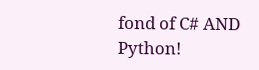fond of C# AND Python!